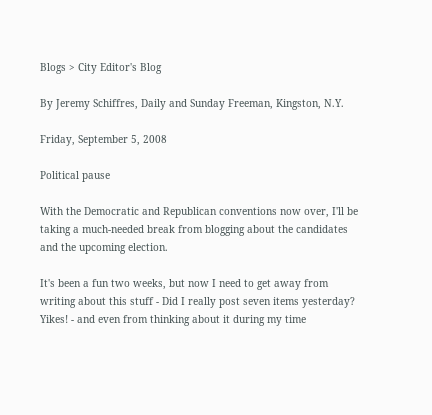Blogs > City Editor's Blog

By Jeremy Schiffres, Daily and Sunday Freeman, Kingston, N.Y.

Friday, September 5, 2008

Political pause

With the Democratic and Republican conventions now over, I'll be taking a much-needed break from blogging about the candidates and the upcoming election.

It's been a fun two weeks, but now I need to get away from writing about this stuff - Did I really post seven items yesterday? Yikes! - and even from thinking about it during my time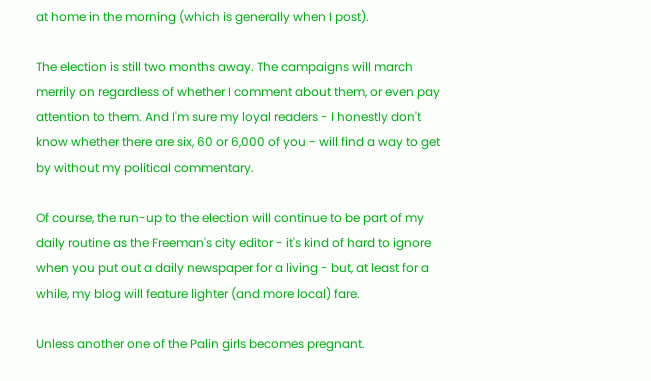at home in the morning (which is generally when I post).

The election is still two months away. The campaigns will march merrily on regardless of whether I comment about them, or even pay attention to them. And I'm sure my loyal readers - I honestly don't know whether there are six, 60 or 6,000 of you - will find a way to get by without my political commentary.

Of course, the run-up to the election will continue to be part of my daily routine as the Freeman's city editor - it's kind of hard to ignore when you put out a daily newspaper for a living - but, at least for a while, my blog will feature lighter (and more local) fare.

Unless another one of the Palin girls becomes pregnant.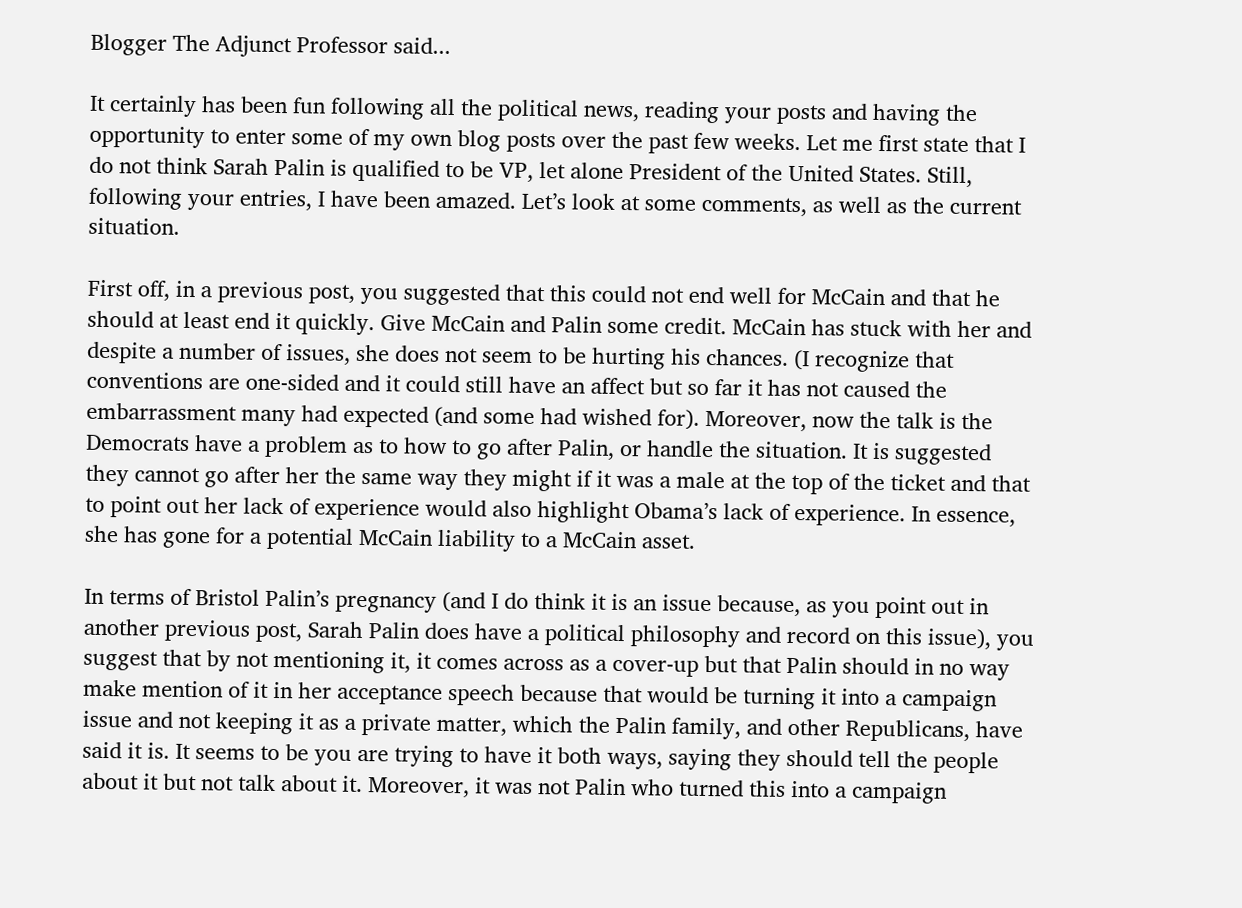Blogger The Adjunct Professor said...

It certainly has been fun following all the political news, reading your posts and having the opportunity to enter some of my own blog posts over the past few weeks. Let me first state that I do not think Sarah Palin is qualified to be VP, let alone President of the United States. Still, following your entries, I have been amazed. Let’s look at some comments, as well as the current situation.

First off, in a previous post, you suggested that this could not end well for McCain and that he should at least end it quickly. Give McCain and Palin some credit. McCain has stuck with her and despite a number of issues, she does not seem to be hurting his chances. (I recognize that conventions are one-sided and it could still have an affect but so far it has not caused the embarrassment many had expected (and some had wished for). Moreover, now the talk is the Democrats have a problem as to how to go after Palin, or handle the situation. It is suggested they cannot go after her the same way they might if it was a male at the top of the ticket and that to point out her lack of experience would also highlight Obama’s lack of experience. In essence, she has gone for a potential McCain liability to a McCain asset.

In terms of Bristol Palin’s pregnancy (and I do think it is an issue because, as you point out in another previous post, Sarah Palin does have a political philosophy and record on this issue), you suggest that by not mentioning it, it comes across as a cover-up but that Palin should in no way make mention of it in her acceptance speech because that would be turning it into a campaign issue and not keeping it as a private matter, which the Palin family, and other Republicans, have said it is. It seems to be you are trying to have it both ways, saying they should tell the people about it but not talk about it. Moreover, it was not Palin who turned this into a campaign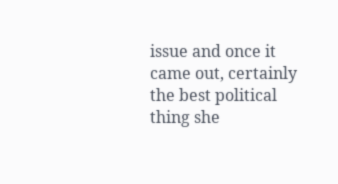issue and once it came out, certainly the best political thing she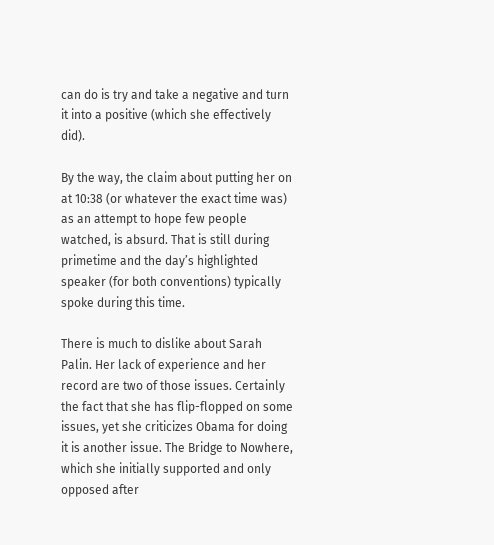can do is try and take a negative and turn it into a positive (which she effectively did).

By the way, the claim about putting her on at 10:38 (or whatever the exact time was) as an attempt to hope few people watched, is absurd. That is still during primetime and the day’s highlighted speaker (for both conventions) typically spoke during this time.

There is much to dislike about Sarah Palin. Her lack of experience and her record are two of those issues. Certainly the fact that she has flip-flopped on some issues, yet she criticizes Obama for doing it is another issue. The Bridge to Nowhere, which she initially supported and only opposed after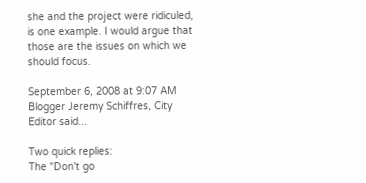she and the project were ridiculed, is one example. I would argue that those are the issues on which we should focus.

September 6, 2008 at 9:07 AM
Blogger Jeremy Schiffres, City Editor said...

Two quick replies:
The "Don't go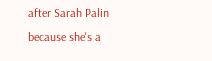after Sarah Palin because she's a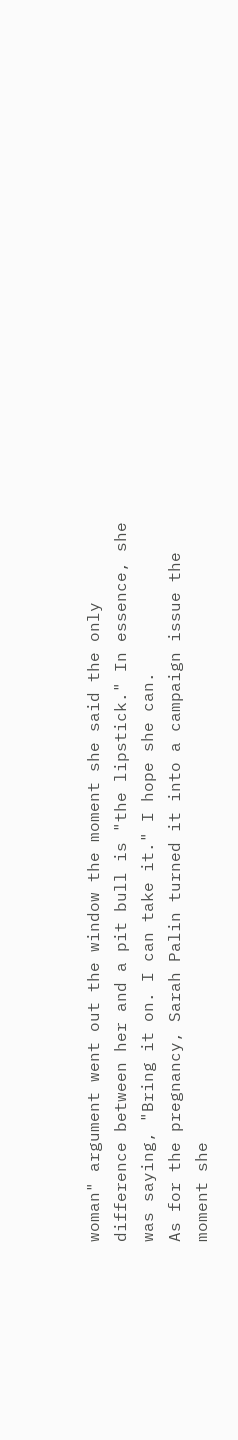woman" argument went out the window the moment she said the only difference between her and a pit bull is "the lipstick." In essence, she was saying, "Bring it on. I can take it." I hope she can.
As for the pregnancy, Sarah Palin turned it into a campaign issue the moment she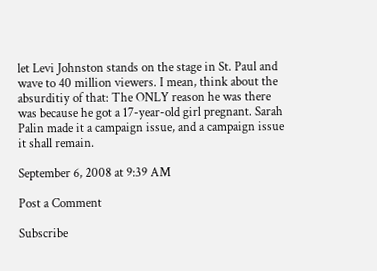let Levi Johnston stands on the stage in St. Paul and wave to 40 million viewers. I mean, think about the absurditiy of that: The ONLY reason he was there was because he got a 17-year-old girl pregnant. Sarah Palin made it a campaign issue, and a campaign issue it shall remain.

September 6, 2008 at 9:39 AM

Post a Comment

Subscribe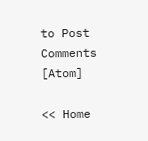to Post Comments [Atom]

<< Home